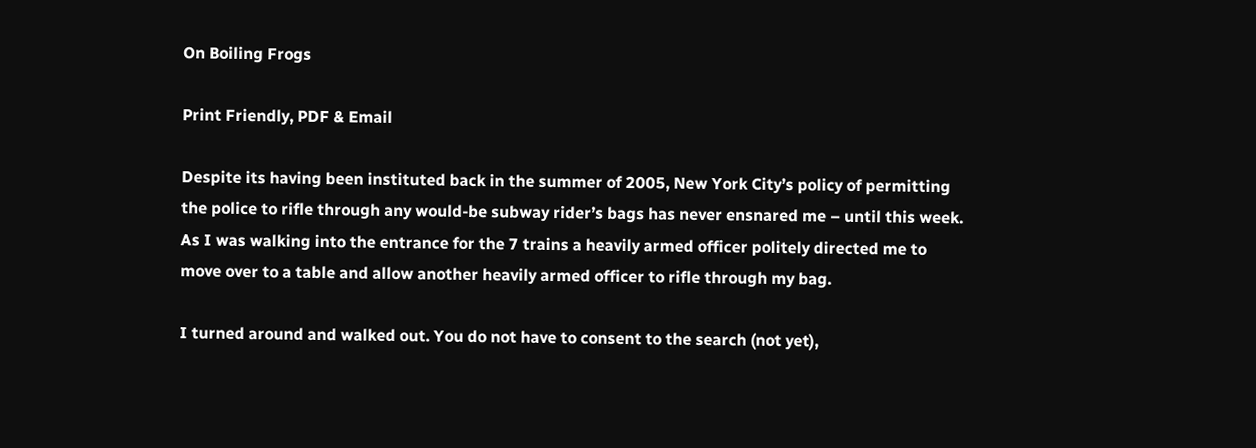On Boiling Frogs

Print Friendly, PDF & Email

Despite its having been instituted back in the summer of 2005, New York City’s policy of permitting the police to rifle through any would-be subway rider’s bags has never ensnared me – until this week. As I was walking into the entrance for the 7 trains a heavily armed officer politely directed me to move over to a table and allow another heavily armed officer to rifle through my bag.

I turned around and walked out. You do not have to consent to the search (not yet),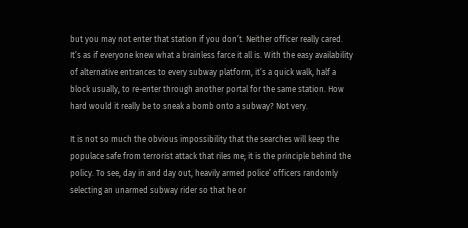but you may not enter that station if you don’t. Neither officer really cared. It’s as if everyone knew what a brainless farce it all is. With the easy availability of alternative entrances to every subway platform, it’s a quick walk, half a block usually, to re-enter through another portal for the same station. How hard would it really be to sneak a bomb onto a subway? Not very.

It is not so much the obvious impossibility that the searches will keep the populace safe from terrorist attack that riles me; it is the principle behind the policy. To see, day in and day out, heavily armed police’ officers randomly selecting an unarmed subway rider so that he or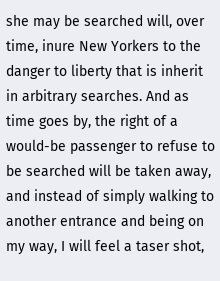she may be searched will, over time, inure New Yorkers to the danger to liberty that is inherit in arbitrary searches. And as time goes by, the right of a would-be passenger to refuse to be searched will be taken away, and instead of simply walking to another entrance and being on my way, I will feel a taser shot,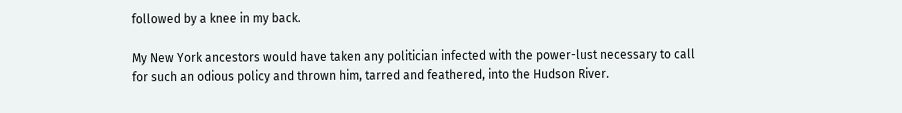followed by a knee in my back.

My New York ancestors would have taken any politician infected with the power-lust necessary to call for such an odious policy and thrown him, tarred and feathered, into the Hudson River.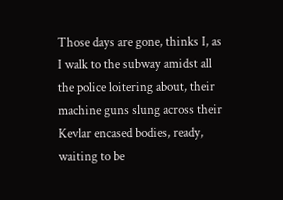Those days are gone, thinks I, as I walk to the subway amidst all the police loitering about, their machine guns slung across their Kevlar encased bodies, ready, waiting to be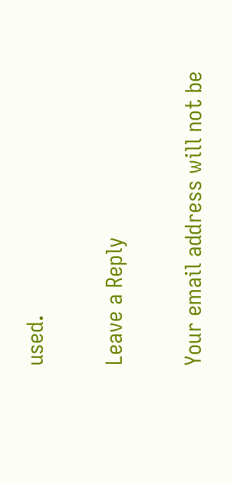used.

Leave a Reply

Your email address will not be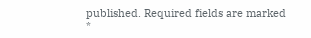published. Required fields are marked *